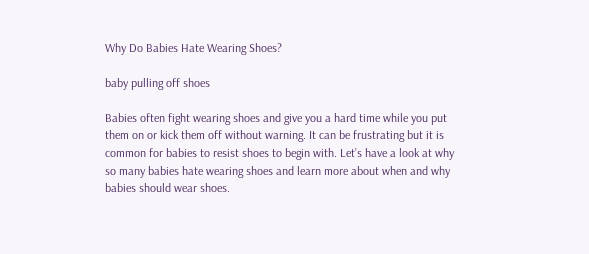Why Do Babies Hate Wearing Shoes?

baby pulling off shoes

Babies often fight wearing shoes and give you a hard time while you put them on or kick them off without warning. It can be frustrating but it is common for babies to resist shoes to begin with. Let’s have a look at why so many babies hate wearing shoes and learn more about when and why babies should wear shoes.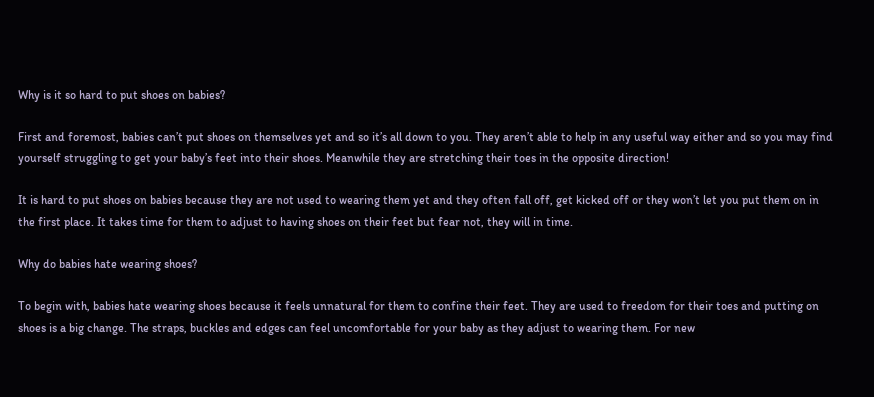Why is it so hard to put shoes on babies?

First and foremost, babies can’t put shoes on themselves yet and so it’s all down to you. They aren’t able to help in any useful way either and so you may find yourself struggling to get your baby’s feet into their shoes. Meanwhile they are stretching their toes in the opposite direction!

It is hard to put shoes on babies because they are not used to wearing them yet and they often fall off, get kicked off or they won’t let you put them on in the first place. It takes time for them to adjust to having shoes on their feet but fear not, they will in time.

Why do babies hate wearing shoes?

To begin with, babies hate wearing shoes because it feels unnatural for them to confine their feet. They are used to freedom for their toes and putting on shoes is a big change. The straps, buckles and edges can feel uncomfortable for your baby as they adjust to wearing them. For new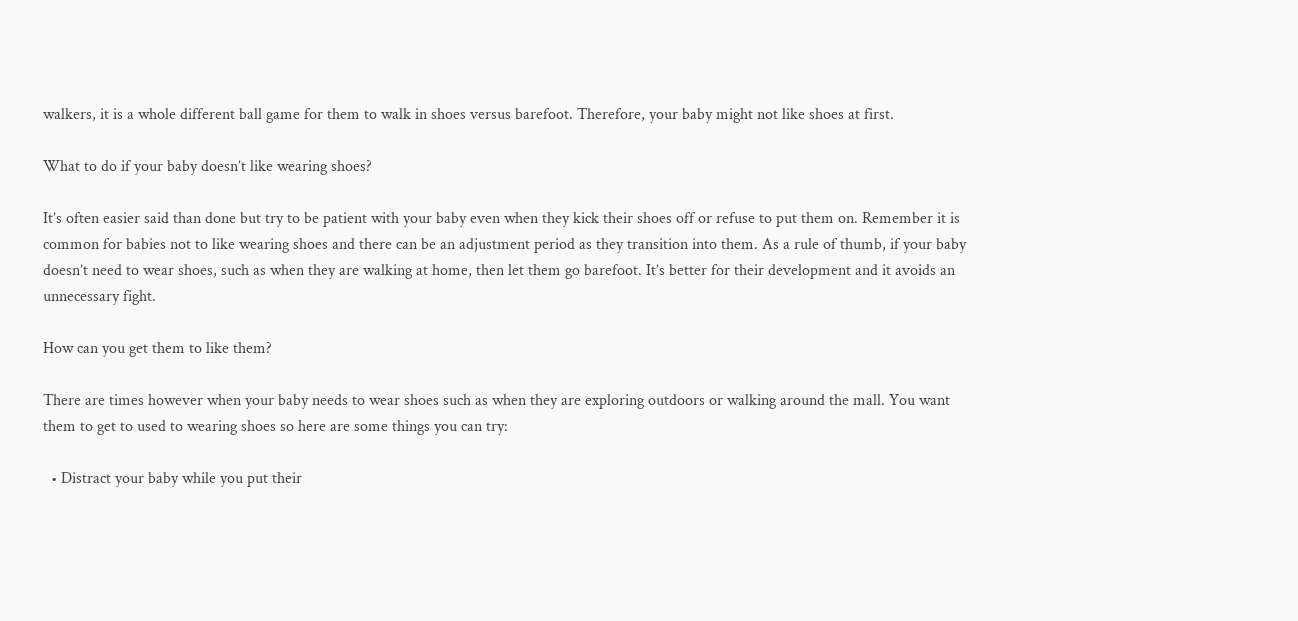walkers, it is a whole different ball game for them to walk in shoes versus barefoot. Therefore, your baby might not like shoes at first.

What to do if your baby doesn’t like wearing shoes?

It’s often easier said than done but try to be patient with your baby even when they kick their shoes off or refuse to put them on. Remember it is common for babies not to like wearing shoes and there can be an adjustment period as they transition into them. As a rule of thumb, if your baby doesn’t need to wear shoes, such as when they are walking at home, then let them go barefoot. It’s better for their development and it avoids an unnecessary fight.

How can you get them to like them?

There are times however when your baby needs to wear shoes such as when they are exploring outdoors or walking around the mall. You want them to get to used to wearing shoes so here are some things you can try:

  • Distract your baby while you put their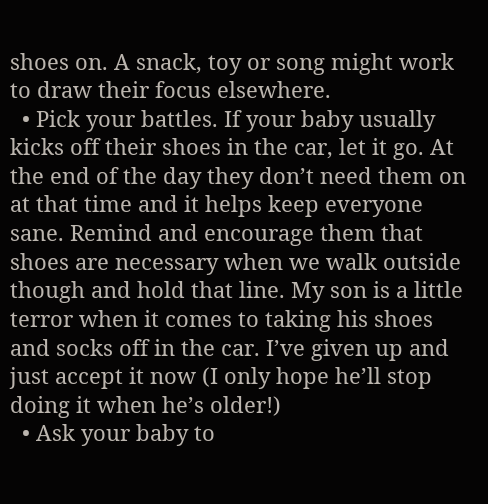shoes on. A snack, toy or song might work to draw their focus elsewhere.
  • Pick your battles. If your baby usually kicks off their shoes in the car, let it go. At the end of the day they don’t need them on at that time and it helps keep everyone sane. Remind and encourage them that shoes are necessary when we walk outside though and hold that line. My son is a little terror when it comes to taking his shoes and socks off in the car. I’ve given up and just accept it now (I only hope he’ll stop doing it when he’s older!)
  • Ask your baby to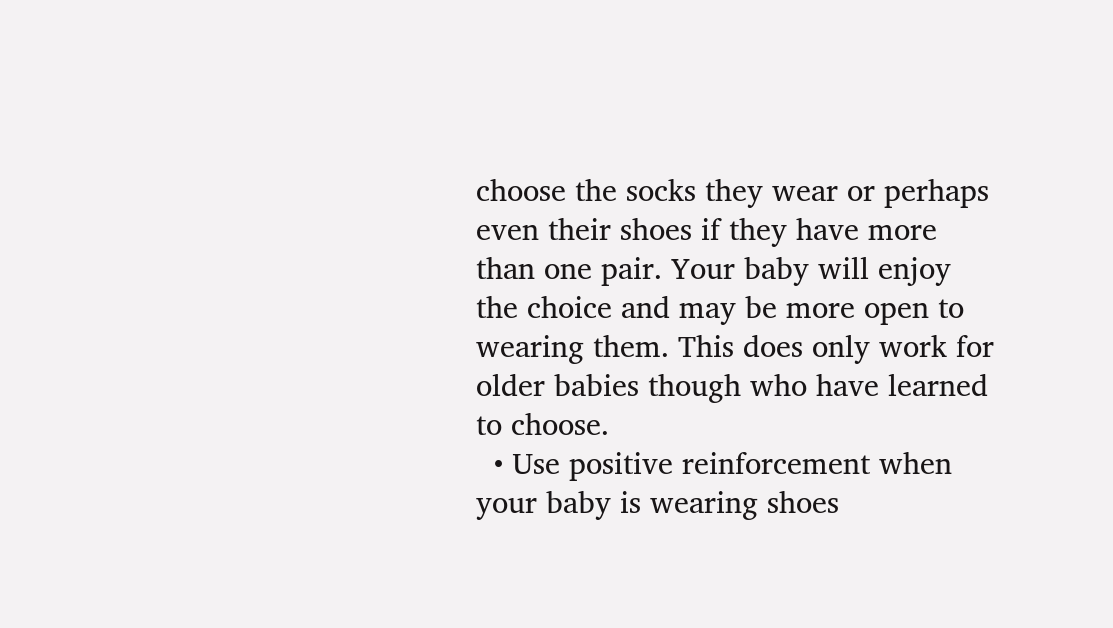choose the socks they wear or perhaps even their shoes if they have more than one pair. Your baby will enjoy the choice and may be more open to wearing them. This does only work for older babies though who have learned to choose.
  • Use positive reinforcement when your baby is wearing shoes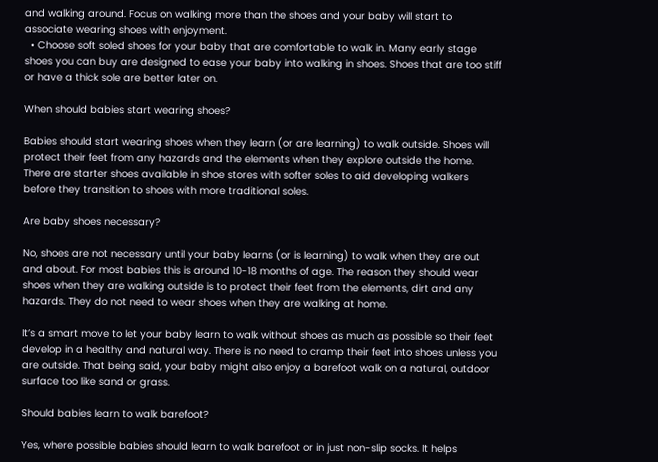and walking around. Focus on walking more than the shoes and your baby will start to associate wearing shoes with enjoyment.
  • Choose soft soled shoes for your baby that are comfortable to walk in. Many early stage shoes you can buy are designed to ease your baby into walking in shoes. Shoes that are too stiff or have a thick sole are better later on.

When should babies start wearing shoes?

Babies should start wearing shoes when they learn (or are learning) to walk outside. Shoes will protect their feet from any hazards and the elements when they explore outside the home. There are starter shoes available in shoe stores with softer soles to aid developing walkers before they transition to shoes with more traditional soles.

Are baby shoes necessary?

No, shoes are not necessary until your baby learns (or is learning) to walk when they are out and about. For most babies this is around 10-18 months of age. The reason they should wear shoes when they are walking outside is to protect their feet from the elements, dirt and any hazards. They do not need to wear shoes when they are walking at home.

It’s a smart move to let your baby learn to walk without shoes as much as possible so their feet develop in a healthy and natural way. There is no need to cramp their feet into shoes unless you are outside. That being said, your baby might also enjoy a barefoot walk on a natural, outdoor surface too like sand or grass.

Should babies learn to walk barefoot?

Yes, where possible babies should learn to walk barefoot or in just non-slip socks. It helps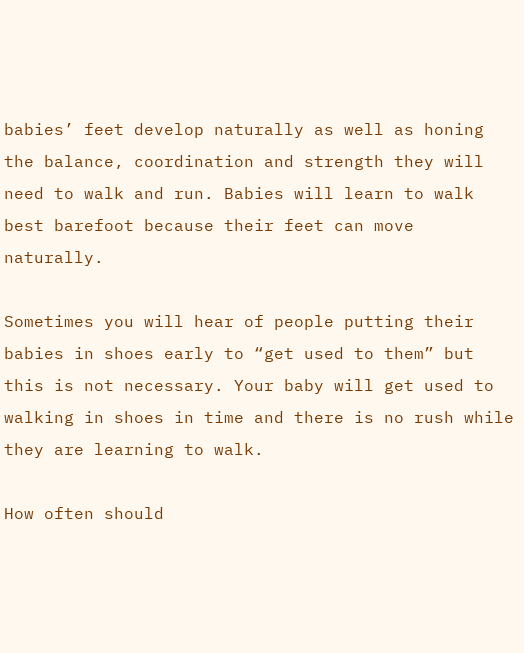babies’ feet develop naturally as well as honing the balance, coordination and strength they will need to walk and run. Babies will learn to walk best barefoot because their feet can move naturally.

Sometimes you will hear of people putting their babies in shoes early to “get used to them” but this is not necessary. Your baby will get used to walking in shoes in time and there is no rush while they are learning to walk.

How often should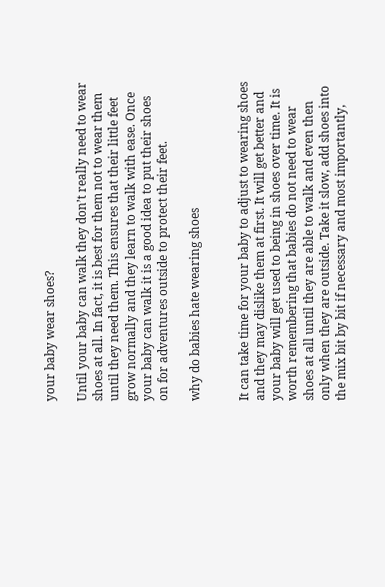your baby wear shoes?

Until your baby can walk they don’t really need to wear shoes at all. In fact, it is best for them not to wear them until they need them. This ensures that their little feet grow normally and they learn to walk with ease. Once your baby can walk it is a good idea to put their shoes on for adventures outside to protect their feet.

why do babies hate wearing shoes


It can take time for your baby to adjust to wearing shoes and they may dislike them at first. It will get better and your baby will get used to being in shoes over time. It is worth remembering that babies do not need to wear shoes at all until they are able to walk and even then only when they are outside. Take it slow, add shoes into the mix bit by bit if necessary and most importantly,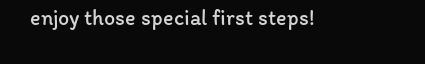enjoy those special first steps!